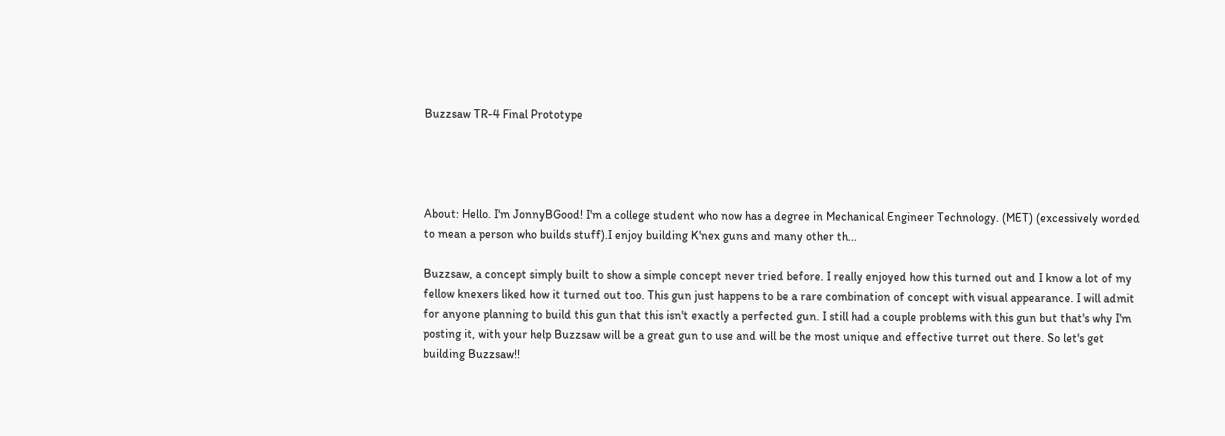Buzzsaw TR-4 Final Prototype




About: Hello. I'm JonnyBGood! I'm a college student who now has a degree in Mechanical Engineer Technology. (MET) (excessively worded to mean a person who builds stuff).I enjoy building K'nex guns and many other th...

Buzzsaw, a concept simply built to show a simple concept never tried before. I really enjoyed how this turned out and I know a lot of my fellow knexers liked how it turned out too. This gun just happens to be a rare combination of concept with visual appearance. I will admit for anyone planning to build this gun that this isn't exactly a perfected gun. I still had a couple problems with this gun but that's why I'm posting it, with your help Buzzsaw will be a great gun to use and will be the most unique and effective turret out there. So let's get building Buzzsaw!!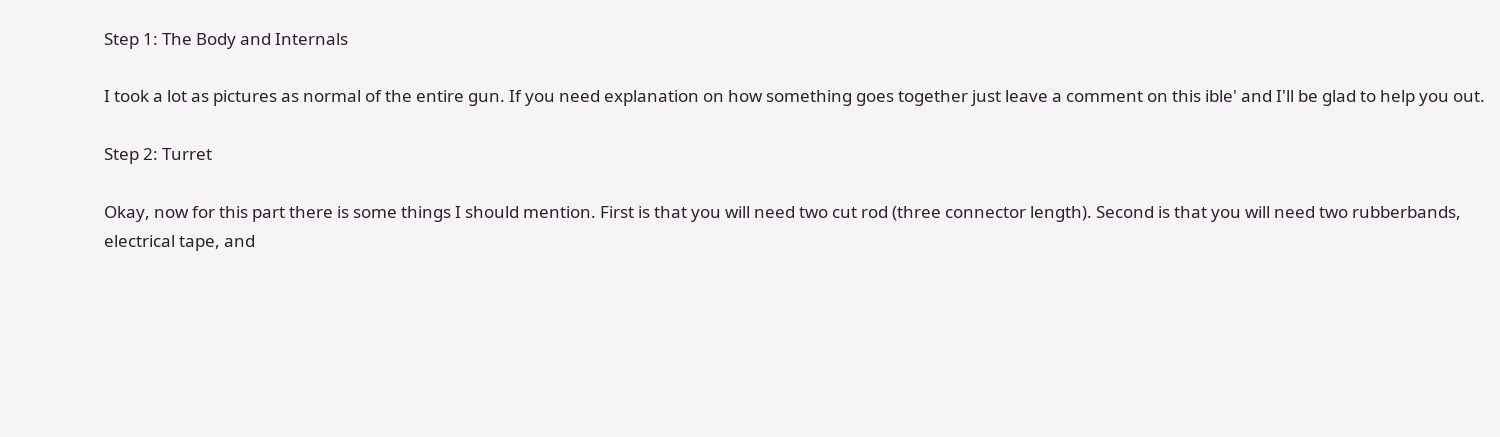Step 1: The Body and Internals

I took a lot as pictures as normal of the entire gun. If you need explanation on how something goes together just leave a comment on this ible' and I'll be glad to help you out.

Step 2: Turret

Okay, now for this part there is some things I should mention. First is that you will need two cut rod (three connector length). Second is that you will need two rubberbands, electrical tape, and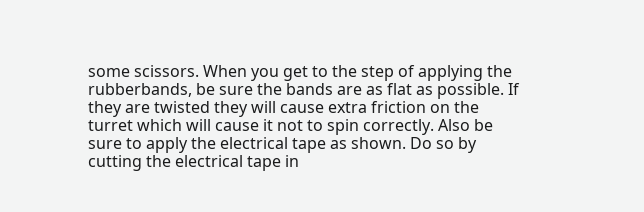some scissors. When you get to the step of applying the rubberbands, be sure the bands are as flat as possible. If they are twisted they will cause extra friction on the turret which will cause it not to spin correctly. Also be sure to apply the electrical tape as shown. Do so by cutting the electrical tape in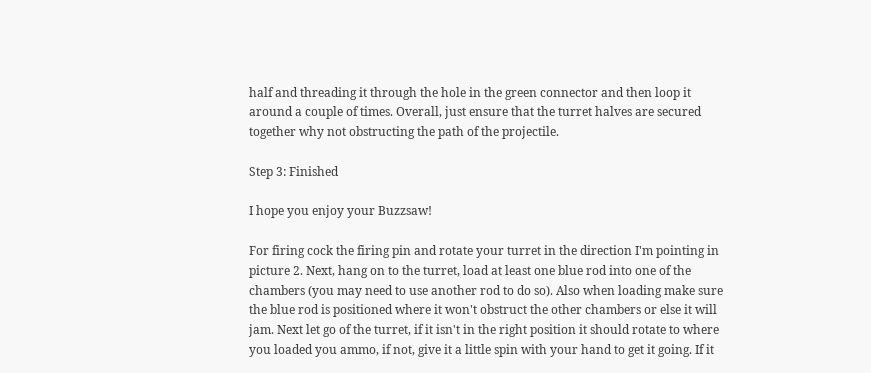half and threading it through the hole in the green connector and then loop it around a couple of times. Overall, just ensure that the turret halves are secured together why not obstructing the path of the projectile.

Step 3: Finished

I hope you enjoy your Buzzsaw!

For firing cock the firing pin and rotate your turret in the direction I'm pointing in picture 2. Next, hang on to the turret, load at least one blue rod into one of the chambers (you may need to use another rod to do so). Also when loading make sure the blue rod is positioned where it won't obstruct the other chambers or else it will jam. Next let go of the turret, if it isn't in the right position it should rotate to where you loaded you ammo, if not, give it a little spin with your hand to get it going. If it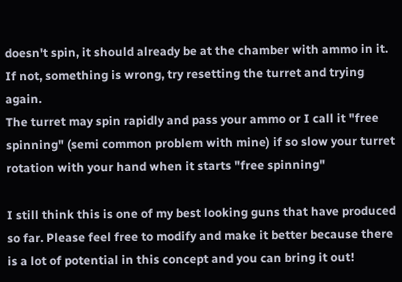doesn't spin, it should already be at the chamber with ammo in it. If not, something is wrong, try resetting the turret and trying again.
The turret may spin rapidly and pass your ammo or I call it "free spinning" (semi common problem with mine) if so slow your turret rotation with your hand when it starts "free spinning"

I still think this is one of my best looking guns that have produced so far. Please feel free to modify and make it better because there is a lot of potential in this concept and you can bring it out!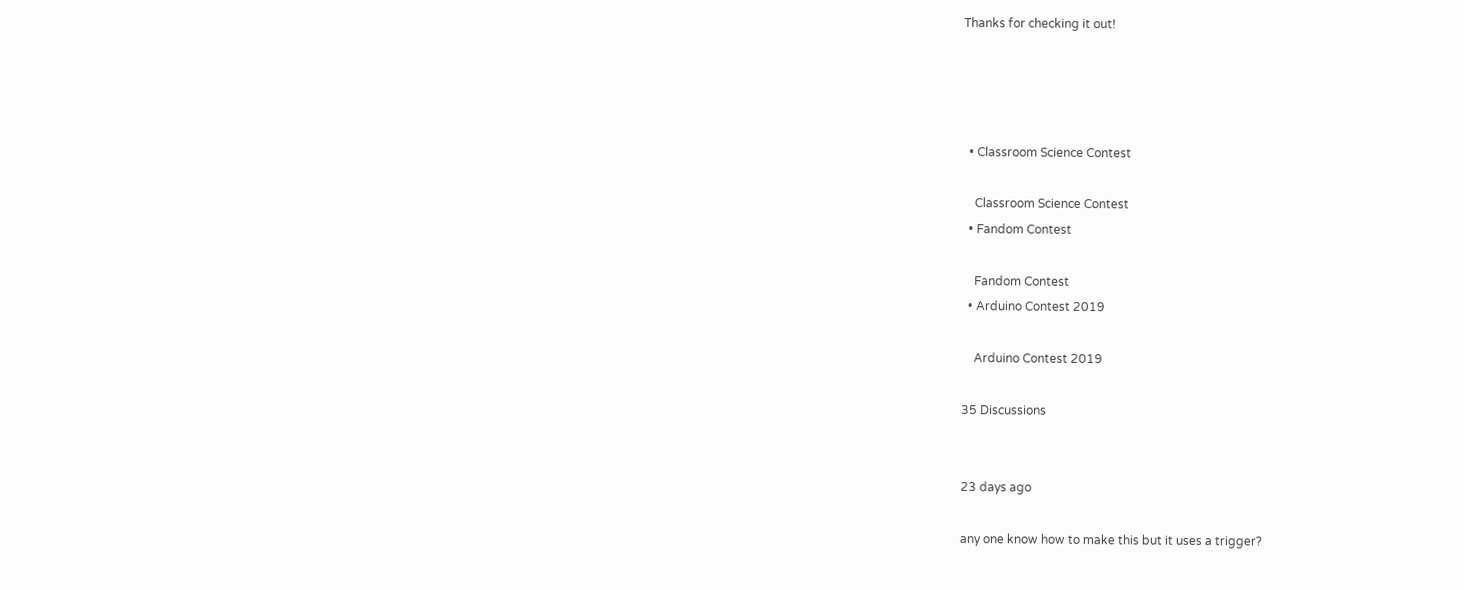Thanks for checking it out!




  • Classroom Science Contest

    Classroom Science Contest
  • Fandom Contest

    Fandom Contest
  • Arduino Contest 2019

    Arduino Contest 2019

35 Discussions


23 days ago

any one know how to make this but it uses a trigger?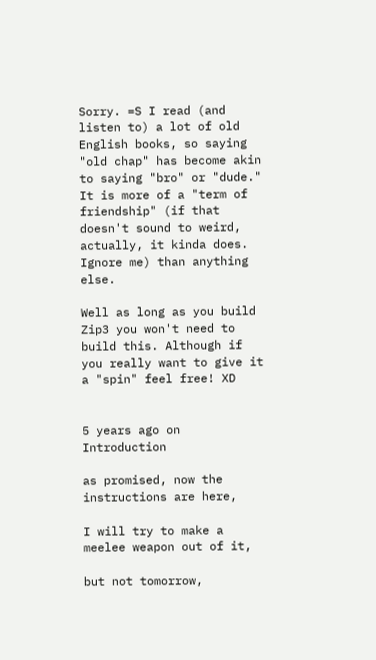Sorry. =S I read (and listen to) a lot of old English books, so saying "old chap" has become akin to saying "bro" or "dude." It is more of a "term of friendship" (if that doesn't sound to weird, actually, it kinda does. Ignore me) than anything else.

Well as long as you build Zip3 you won't need to build this. Although if you really want to give it a "spin" feel free! XD


5 years ago on Introduction

as promised, now the instructions are here,

I will try to make a meelee weapon out of it,

but not tomorrow,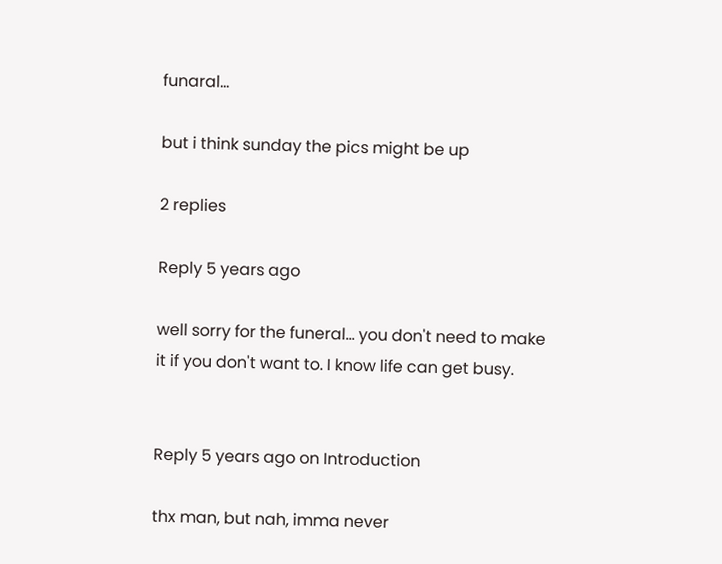funaral...

but i think sunday the pics might be up

2 replies

Reply 5 years ago

well sorry for the funeral... you don't need to make it if you don't want to. I know life can get busy.


Reply 5 years ago on Introduction

thx man, but nah, imma never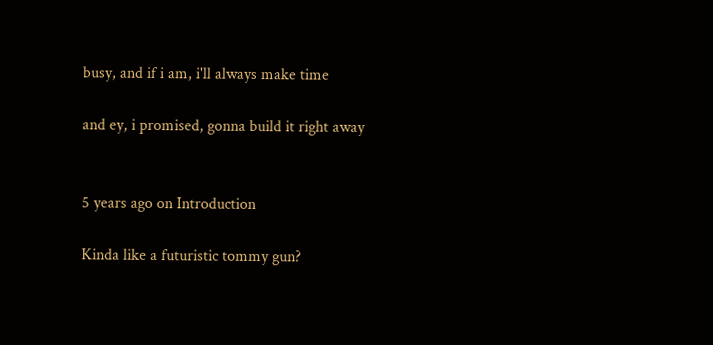busy, and if i am, i'll always make time

and ey, i promised, gonna build it right away


5 years ago on Introduction

Kinda like a futuristic tommy gun?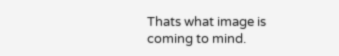Thats what image is coming to mind.